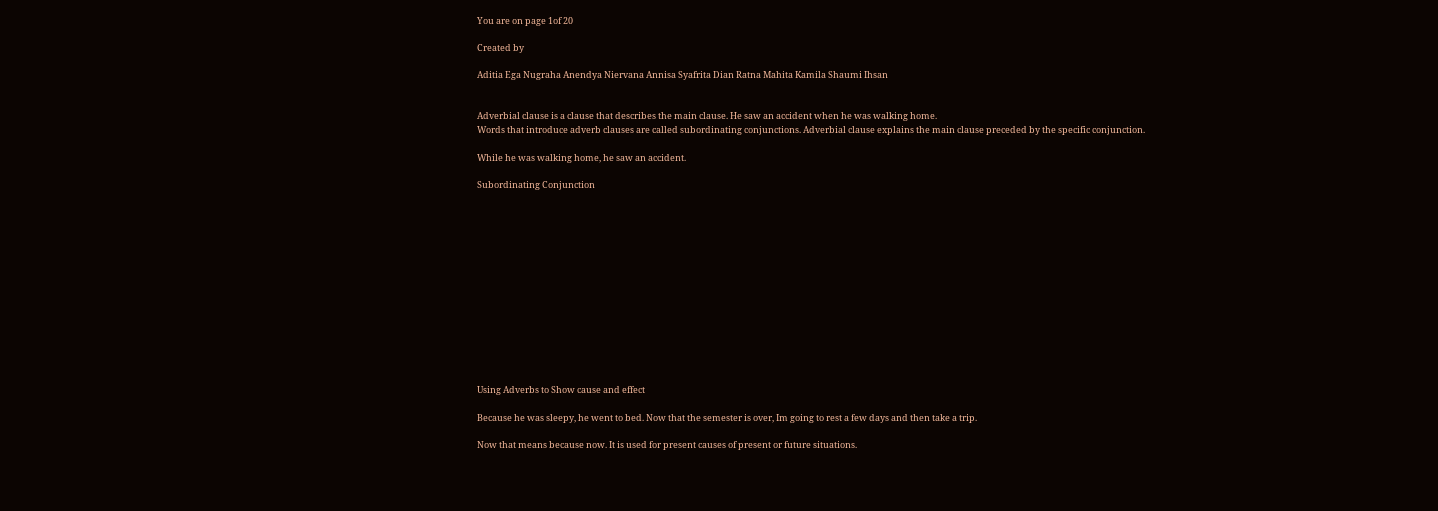You are on page 1of 20

Created by

Aditia Ega Nugraha Anendya Niervana Annisa Syafrita Dian Ratna Mahita Kamila Shaumi Ihsan


Adverbial clause is a clause that describes the main clause. He saw an accident when he was walking home.
Words that introduce adverb clauses are called subordinating conjunctions. Adverbial clause explains the main clause preceded by the specific conjunction.

While he was walking home, he saw an accident.

Subordinating Conjunction














Using Adverbs to Show cause and effect

Because he was sleepy, he went to bed. Now that the semester is over, Im going to rest a few days and then take a trip.

Now that means because now. It is used for present causes of present or future situations.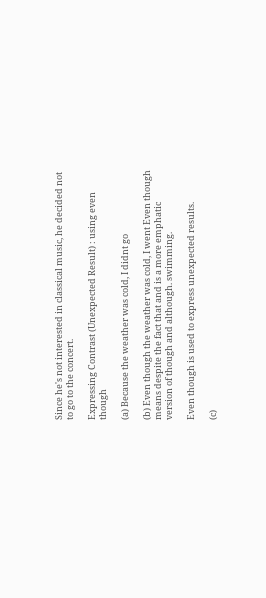Since he's not interested in classical music, he decided not to go to the concert.

Expressing Contrast (Unexpected Result) : using even though

(a) Because the weather was cold, I didnt go

(b) Even though the weather was cold, I went Even though means despite the fact that and is a more emphatic
version of though and although. swimming.

Even though is used to express unexpected results.

(c)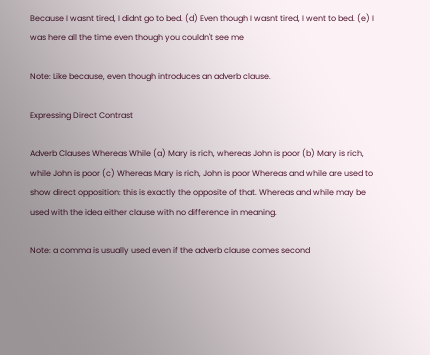Because I wasnt tired, I didnt go to bed. (d) Even though I wasnt tired, I went to bed. (e) I was here all the time even though you couldn't see me

Note: Like because, even though introduces an adverb clause.

Expressing Direct Contrast

Adverb Clauses Whereas While (a) Mary is rich, whereas John is poor (b) Mary is rich, while John is poor (c) Whereas Mary is rich, John is poor Whereas and while are used to show direct opposition: this is exactly the opposite of that. Whereas and while may be used with the idea either clause with no difference in meaning.

Note: a comma is usually used even if the adverb clause comes second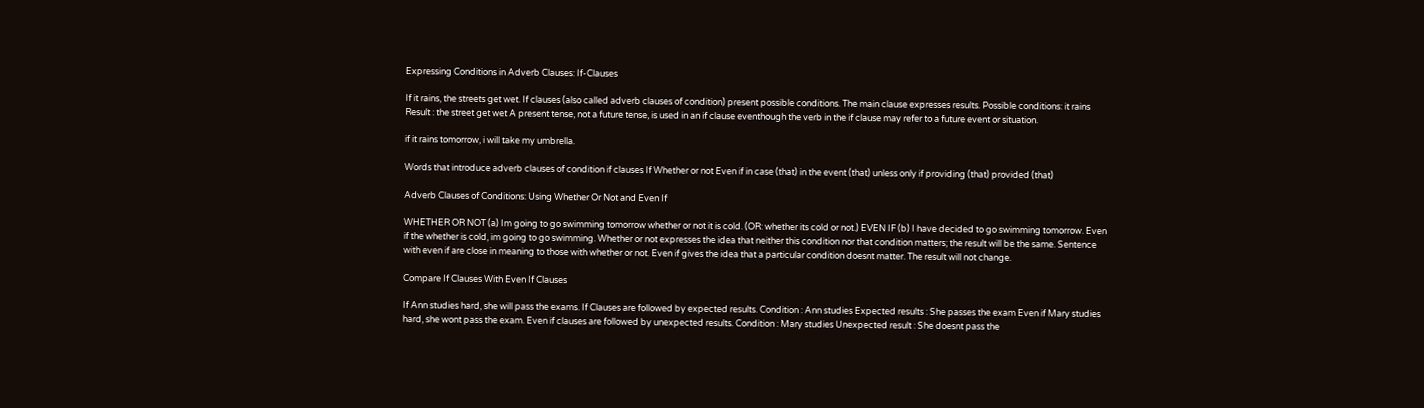Expressing Conditions in Adverb Clauses: If-Clauses

If it rains, the streets get wet. If clauses (also called adverb clauses of condition) present possible conditions. The main clause expresses results. Possible conditions: it rains Result : the street get wet A present tense, not a future tense, is used in an if clause eventhough the verb in the if clause may refer to a future event or situation.

if it rains tomorrow, i will take my umbrella.

Words that introduce adverb clauses of condition if clauses If Whether or not Even if in case (that) in the event (that) unless only if providing (that) provided (that)

Adverb Clauses of Conditions: Using Whether Or Not and Even If

WHETHER OR NOT (a) Im going to go swimming tomorrow whether or not it is cold. (OR: whether its cold or not.) EVEN IF (b) I have decided to go swimming tomorrow. Even if the whether is cold, im going to go swimming. Whether or not expresses the idea that neither this condition nor that condition matters; the result will be the same. Sentence with even if are close in meaning to those with whether or not. Even if gives the idea that a particular condition doesnt matter. The result will not change.

Compare If Clauses With Even If Clauses

If Ann studies hard, she will pass the exams. If Clauses are followed by expected results. Condition : Ann studies Expected results : She passes the exam Even if Mary studies hard, she wont pass the exam. Even if clauses are followed by unexpected results. Condition : Mary studies Unexpected result : She doesnt pass the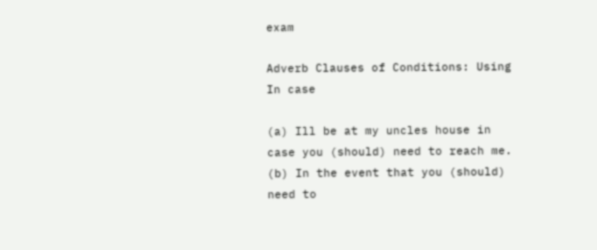exam

Adverb Clauses of Conditions: Using In case

(a) Ill be at my uncles house in case you (should) need to reach me. (b) In the event that you (should) need to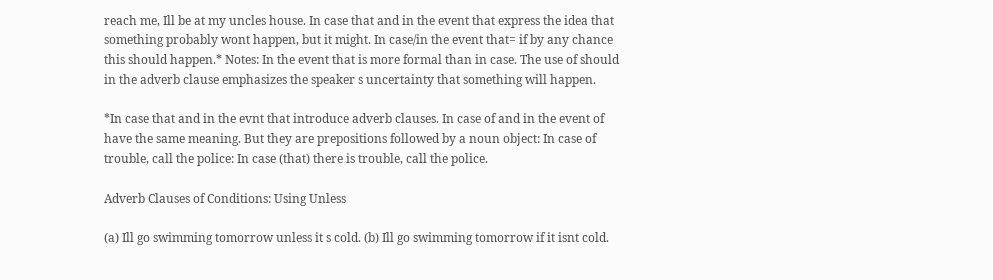reach me, Ill be at my uncles house. In case that and in the event that express the idea that something probably wont happen, but it might. In case/in the event that= if by any chance this should happen.* Notes: In the event that is more formal than in case. The use of should in the adverb clause emphasizes the speaker s uncertainty that something will happen.

*In case that and in the evnt that introduce adverb clauses. In case of and in the event of have the same meaning. But they are prepositions followed by a noun object: In case of trouble, call the police: In case (that) there is trouble, call the police.

Adverb Clauses of Conditions: Using Unless

(a) Ill go swimming tomorrow unless it s cold. (b) Ill go swimming tomorrow if it isnt cold.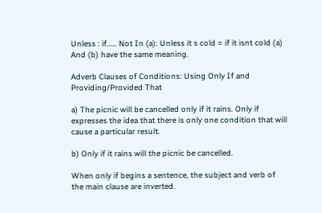Unless : if..... Not In (a): Unless it s cold = if it isnt cold (a) And (b) have the same meaning.

Adverb Clauses of Conditions: Using Only If and Providing/Provided That

a) The picnic will be cancelled only if it rains. Only if expresses the idea that there is only one condition that will cause a particular result.

b) Only if it rains will the picnic be cancelled.

When only if begins a sentence, the subject and verb of the main clause are inverted.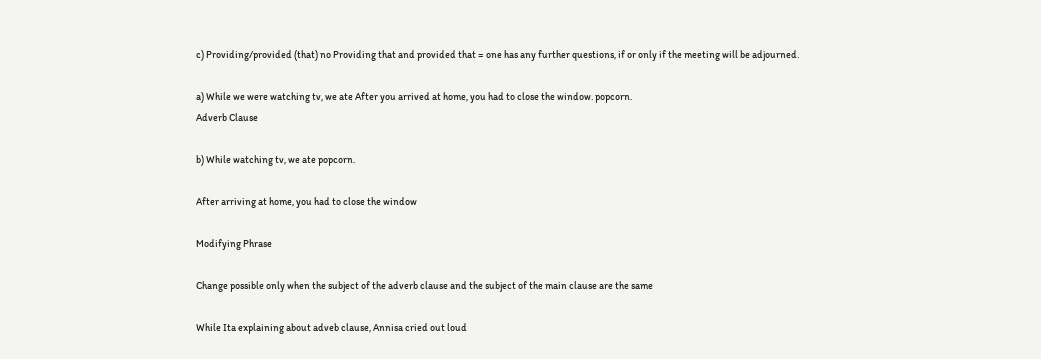c) Providing/provided (that) no Providing that and provided that = one has any further questions, if or only if the meeting will be adjourned.

a) While we were watching tv, we ate After you arrived at home, you had to close the window. popcorn.
Adverb Clause

b) While watching tv, we ate popcorn.

After arriving at home, you had to close the window

Modifying Phrase

Change possible only when the subject of the adverb clause and the subject of the main clause are the same

While Ita explaining about adveb clause, Annisa cried out loud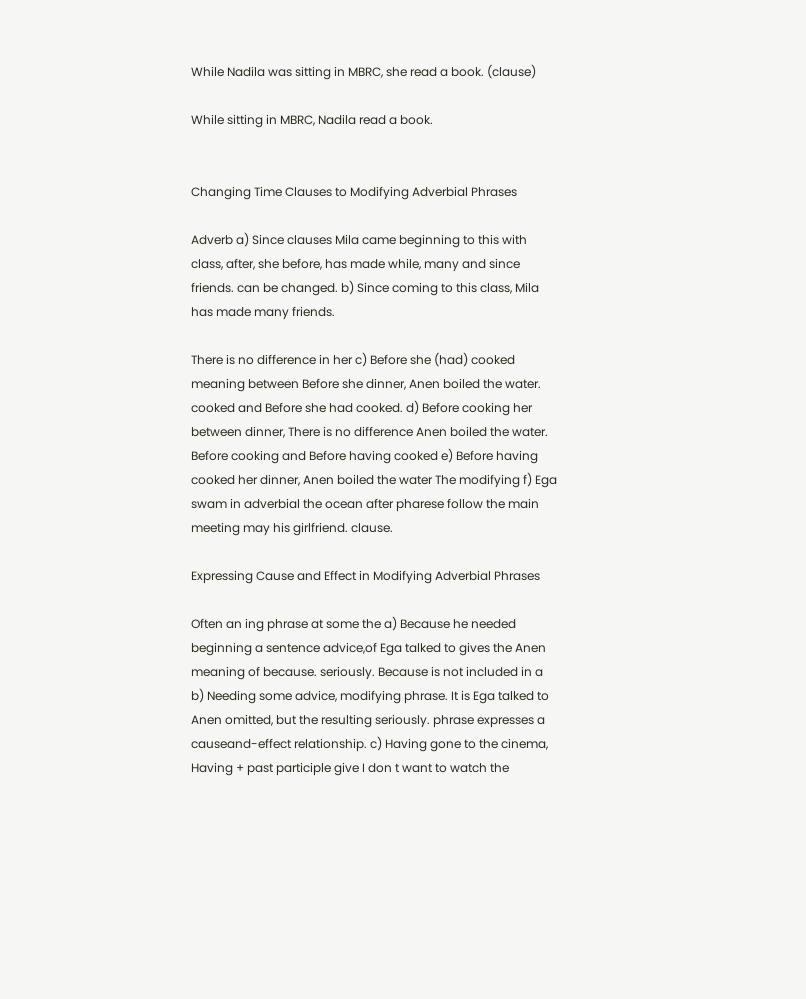While Nadila was sitting in MBRC, she read a book. (clause)

While sitting in MBRC, Nadila read a book.


Changing Time Clauses to Modifying Adverbial Phrases

Adverb a) Since clauses Mila came beginning to this with class, after, she before, has made while, many and since friends. can be changed. b) Since coming to this class, Mila has made many friends.

There is no difference in her c) Before she (had) cooked meaning between Before she dinner, Anen boiled the water. cooked and Before she had cooked. d) Before cooking her between dinner, There is no difference Anen boiled the water. Before cooking and Before having cooked e) Before having cooked her dinner, Anen boiled the water The modifying f) Ega swam in adverbial the ocean after pharese follow the main meeting may his girlfriend. clause.

Expressing Cause and Effect in Modifying Adverbial Phrases

Often an ing phrase at some the a) Because he needed beginning a sentence advice,of Ega talked to gives the Anen meaning of because. seriously. Because is not included in a b) Needing some advice, modifying phrase. It is Ega talked to Anen omitted, but the resulting seriously. phrase expresses a causeand-effect relationship. c) Having gone to the cinema, Having + past participle give I don t want to watch the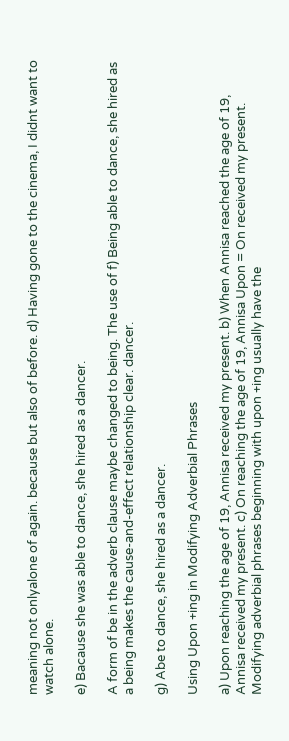meaning not onlyalone of again. because but also of before. d) Having gone to the cinema, I didnt want to watch alone.

e) Bacause she was able to dance, she hired as a dancer.

A form of be in the adverb clause maybe changed to being. The use of f) Being able to dance, she hired as a being makes the cause-and-effect relationship clear. dancer.

g) Abe to dance, she hired as a dancer.

Using Upon +ing in Modifying Adverbial Phrases

a) Upon reaching the age of 19, Annisa received my present. b) When Annisa reached the age of 19, Annisa received my present. c) On reaching the age of 19, Annisa Upon = On received my present.
Modifying adverbial phrases beginning with upon +ing usually have the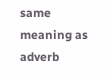same meaning as adverb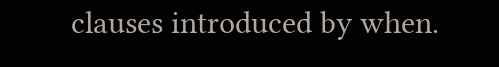clauses introduced by when.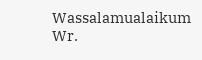Wassalamualaikum Wr.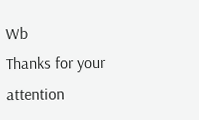Wb
Thanks for your attention